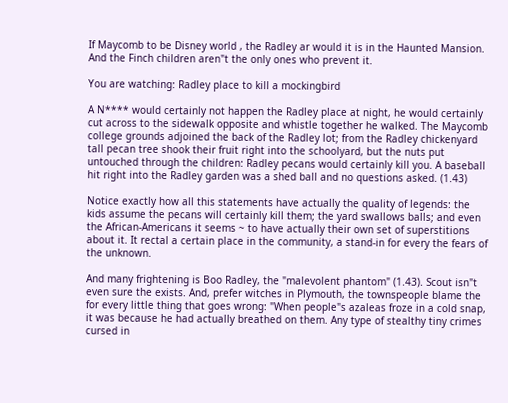If Maycomb to be Disney world , the Radley ar would it is in the Haunted Mansion. And the Finch children aren"t the only ones who prevent it.

You are watching: Radley place to kill a mockingbird

A N**** would certainly not happen the Radley place at night, he would certainly cut across to the sidewalk opposite and whistle together he walked. The Maycomb college grounds adjoined the back of the Radley lot; from the Radley chickenyard tall pecan tree shook their fruit right into the schoolyard, but the nuts put untouched through the children: Radley pecans would certainly kill you. A baseball hit right into the Radley garden was a shed ball and no questions asked. (1.43)

Notice exactly how all this statements have actually the quality of legends: the kids assume the pecans will certainly kill them; the yard swallows balls; and even the African-Americans it seems ~ to have actually their own set of superstitions about it. It rectal a certain place in the community, a stand-in for every the fears of the unknown.

And many frightening is Boo Radley, the "malevolent phantom" (1.43). Scout isn"t even sure the exists. And, prefer witches in Plymouth, the townspeople blame the for every little thing that goes wrong: "When people"s azaleas froze in a cold snap, it was because he had actually breathed on them. Any type of stealthy tiny crimes cursed in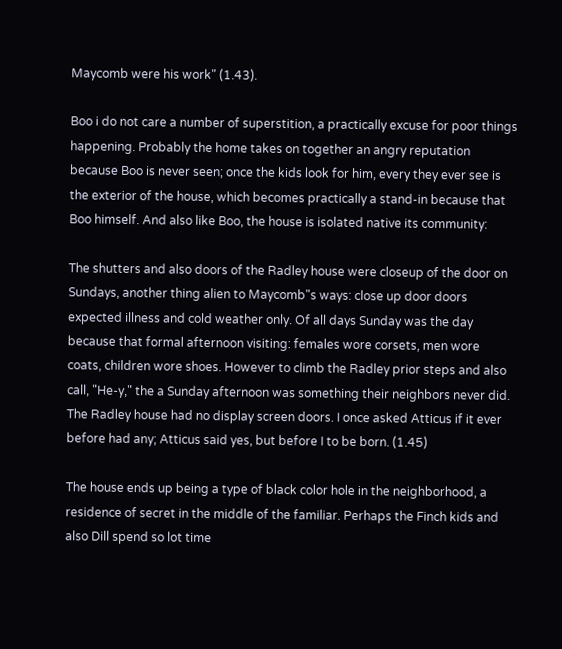Maycomb were his work" (1.43).

Boo i do not care a number of superstition, a practically excuse for poor things happening. Probably the home takes on together an angry reputation because Boo is never seen; once the kids look for him, every they ever see is the exterior of the house, which becomes practically a stand-in because that Boo himself. And also like Boo, the house is isolated native its community:

The shutters and also doors of the Radley house were closeup of the door on Sundays, another thing alien to Maycomb"s ways: close up door doors expected illness and cold weather only. Of all days Sunday was the day because that formal afternoon visiting: females wore corsets, men wore coats, children wore shoes. However to climb the Radley prior steps and also call, "He-y," the a Sunday afternoon was something their neighbors never did. The Radley house had no display screen doors. I once asked Atticus if it ever before had any; Atticus said yes, but before I to be born. (1.45)

The house ends up being a type of black color hole in the neighborhood, a residence of secret in the middle of the familiar. Perhaps the Finch kids and also Dill spend so lot time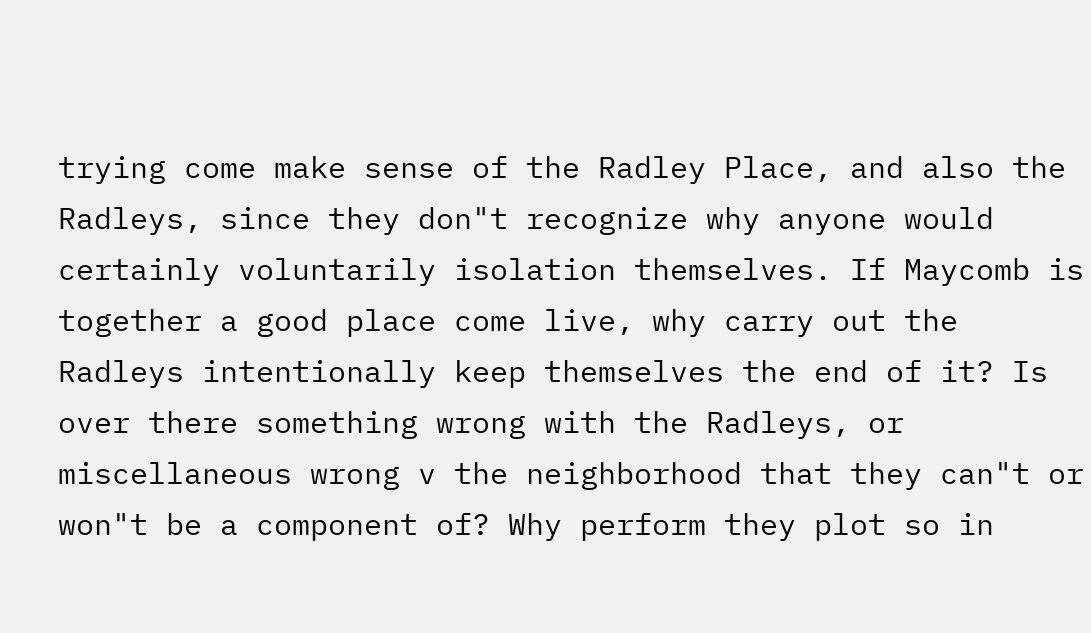trying come make sense of the Radley Place, and also the Radleys, since they don"t recognize why anyone would certainly voluntarily isolation themselves. If Maycomb is together a good place come live, why carry out the Radleys intentionally keep themselves the end of it? Is over there something wrong with the Radleys, or miscellaneous wrong v the neighborhood that they can"t or won"t be a component of? Why perform they plot so in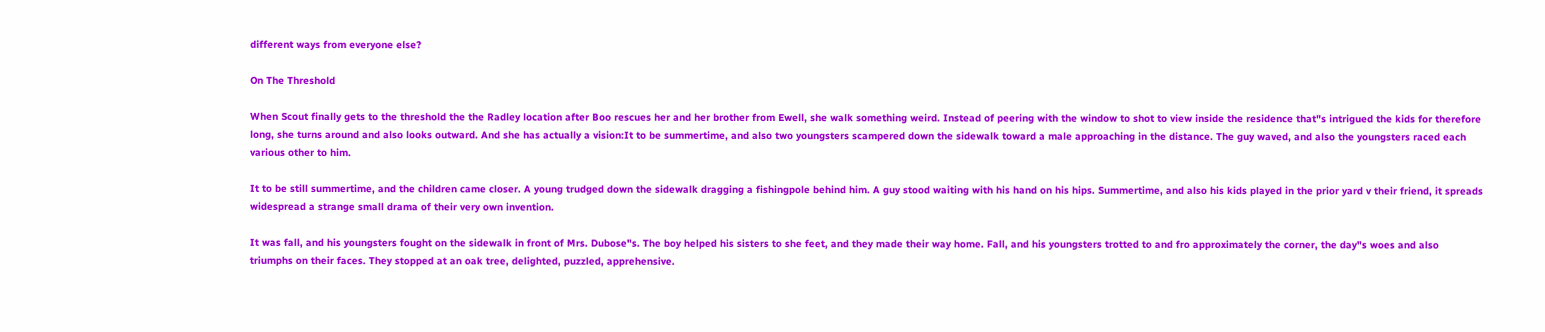different ways from everyone else?

On The Threshold

When Scout finally gets to the threshold the the Radley location after Boo rescues her and her brother from Ewell, she walk something weird. Instead of peering with the window to shot to view inside the residence that"s intrigued the kids for therefore long, she turns around and also looks outward. And she has actually a vision:It to be summertime, and also two youngsters scampered down the sidewalk toward a male approaching in the distance. The guy waved, and also the youngsters raced each various other to him.

It to be still summertime, and the children came closer. A young trudged down the sidewalk dragging a fishingpole behind him. A guy stood waiting with his hand on his hips. Summertime, and also his kids played in the prior yard v their friend, it spreads widespread a strange small drama of their very own invention.

It was fall, and his youngsters fought on the sidewalk in front of Mrs. Dubose"s. The boy helped his sisters to she feet, and they made their way home. Fall, and his youngsters trotted to and fro approximately the corner, the day"s woes and also triumphs on their faces. They stopped at an oak tree, delighted, puzzled, apprehensive.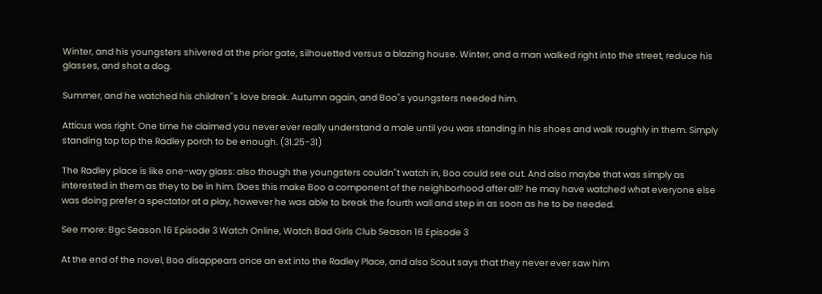Winter, and his youngsters shivered at the prior gate, silhouetted versus a blazing house. Winter, and a man walked right into the street, reduce his glasses, and shot a dog.

Summer, and he watched his children"s love break. Autumn again, and Boo"s youngsters needed him.

Atticus was right. One time he claimed you never ever really understand a male until you was standing in his shoes and walk roughly in them. Simply standing top top the Radley porch to be enough. (31.25-31)

The Radley place is like one-way glass: also though the youngsters couldn"t watch in, Boo could see out. And also maybe that was simply as interested in them as they to be in him. Does this make Boo a component of the neighborhood after all? he may have watched what everyone else was doing prefer a spectator at a play, however he was able to break the fourth wall and step in as soon as he to be needed.

See more: Bgc Season 16 Episode 3 Watch Online, Watch Bad Girls Club Season 16 Episode 3

At the end of the novel, Boo disappears once an ext into the Radley Place, and also Scout says that they never ever saw him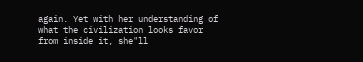again. Yet with her understanding of what the civilization looks favor from inside it, she"ll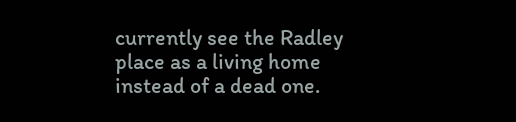currently see the Radley place as a living home instead of a dead one.